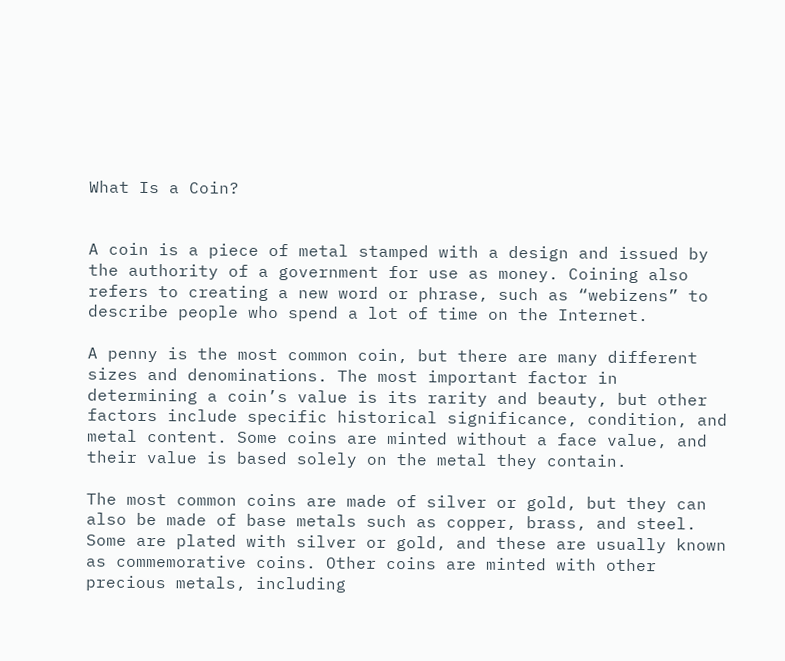What Is a Coin?


A coin is a piece of metal stamped with a design and issued by the authority of a government for use as money. Coining also refers to creating a new word or phrase, such as “webizens” to describe people who spend a lot of time on the Internet.

A penny is the most common coin, but there are many different sizes and denominations. The most important factor in determining a coin’s value is its rarity and beauty, but other factors include specific historical significance, condition, and metal content. Some coins are minted without a face value, and their value is based solely on the metal they contain.

The most common coins are made of silver or gold, but they can also be made of base metals such as copper, brass, and steel. Some are plated with silver or gold, and these are usually known as commemorative coins. Other coins are minted with other precious metals, including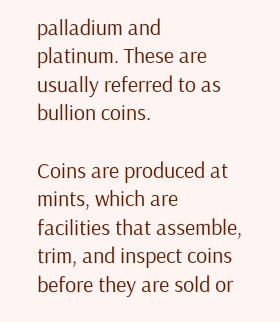palladium and platinum. These are usually referred to as bullion coins.

Coins are produced at mints, which are facilities that assemble, trim, and inspect coins before they are sold or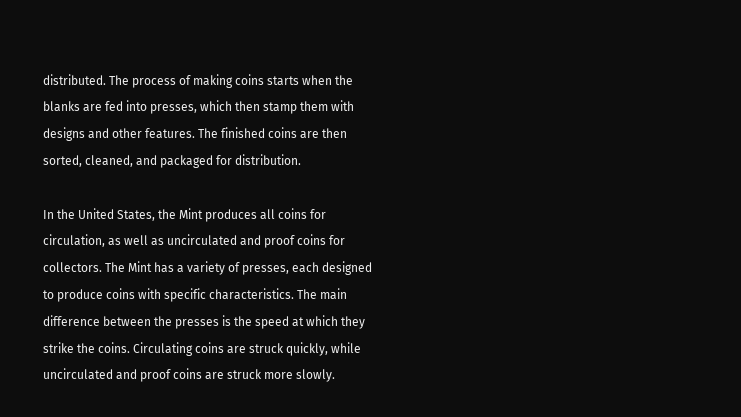distributed. The process of making coins starts when the blanks are fed into presses, which then stamp them with designs and other features. The finished coins are then sorted, cleaned, and packaged for distribution.

In the United States, the Mint produces all coins for circulation, as well as uncirculated and proof coins for collectors. The Mint has a variety of presses, each designed to produce coins with specific characteristics. The main difference between the presses is the speed at which they strike the coins. Circulating coins are struck quickly, while uncirculated and proof coins are struck more slowly.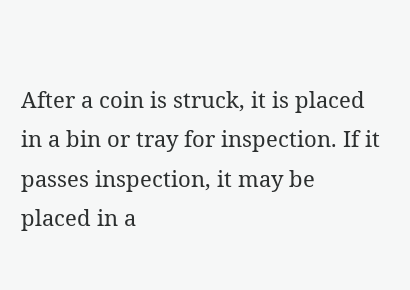After a coin is struck, it is placed in a bin or tray for inspection. If it passes inspection, it may be placed in a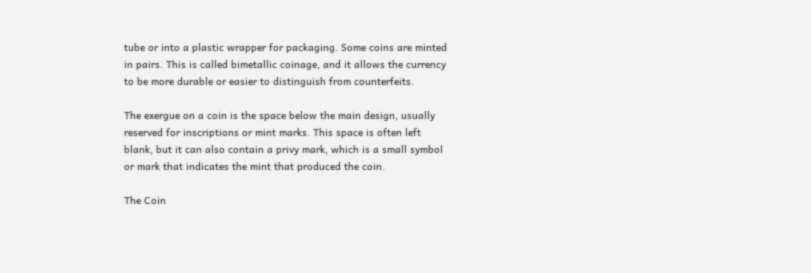tube or into a plastic wrapper for packaging. Some coins are minted in pairs. This is called bimetallic coinage, and it allows the currency to be more durable or easier to distinguish from counterfeits.

The exergue on a coin is the space below the main design, usually reserved for inscriptions or mint marks. This space is often left blank, but it can also contain a privy mark, which is a small symbol or mark that indicates the mint that produced the coin.

The Coin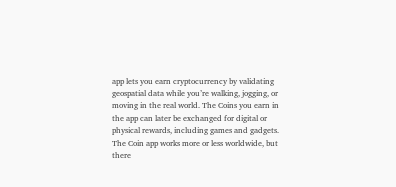app lets you earn cryptocurrency by validating geospatial data while you’re walking, jogging, or moving in the real world. The Coins you earn in the app can later be exchanged for digital or physical rewards, including games and gadgets. The Coin app works more or less worldwide, but there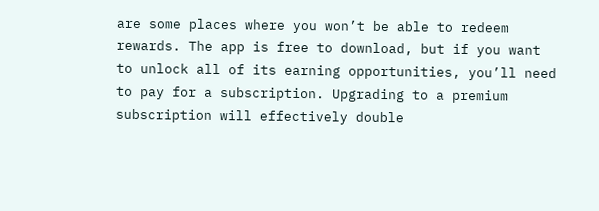are some places where you won’t be able to redeem rewards. The app is free to download, but if you want to unlock all of its earning opportunities, you’ll need to pay for a subscription. Upgrading to a premium subscription will effectively double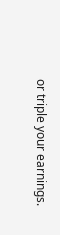or triple your earnings.